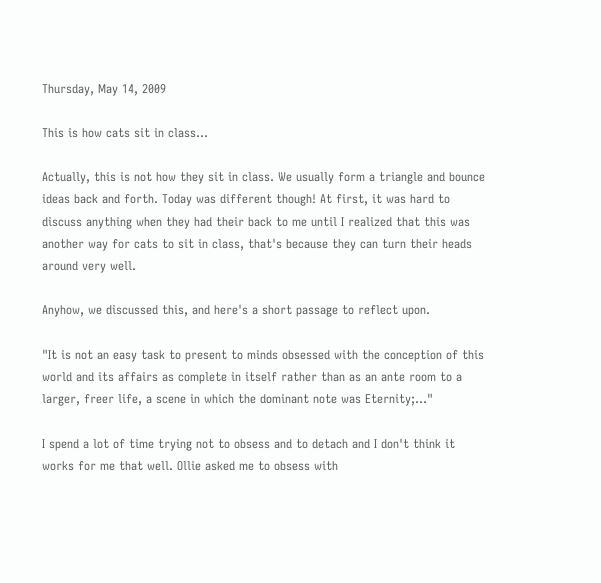Thursday, May 14, 2009

This is how cats sit in class...

Actually, this is not how they sit in class. We usually form a triangle and bounce ideas back and forth. Today was different though! At first, it was hard to discuss anything when they had their back to me until I realized that this was another way for cats to sit in class, that's because they can turn their heads around very well.

Anyhow, we discussed this, and here's a short passage to reflect upon.

"It is not an easy task to present to minds obsessed with the conception of this world and its affairs as complete in itself rather than as an ante room to a larger, freer life, a scene in which the dominant note was Eternity;..."

I spend a lot of time trying not to obsess and to detach and I don't think it works for me that well. Ollie asked me to obsess with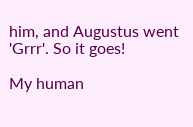him, and Augustus went 'Grrr'. So it goes!

My human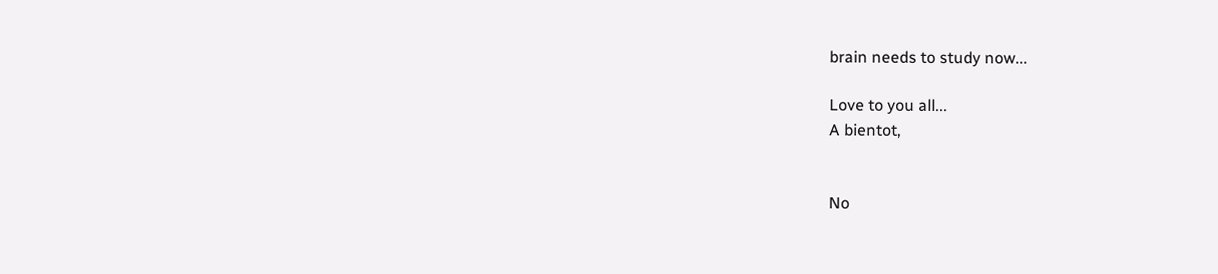brain needs to study now...

Love to you all...
A bientot,


No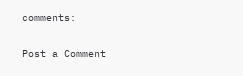comments:

Post a Comment